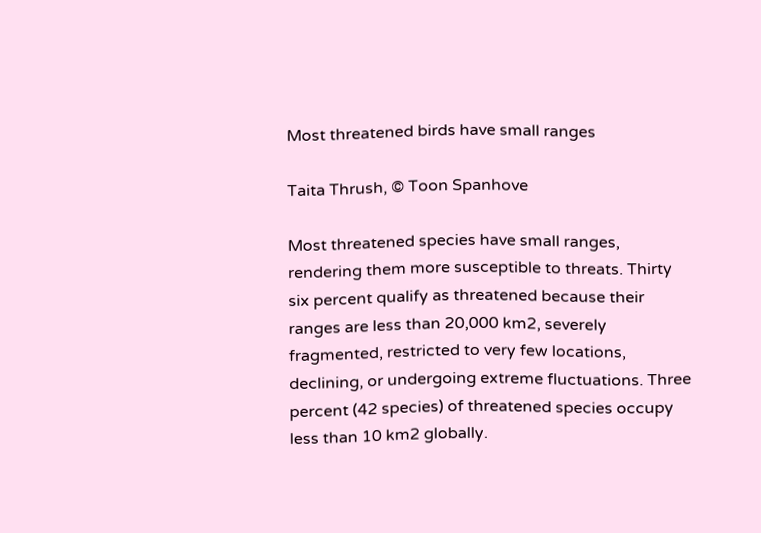Most threatened birds have small ranges

Taita Thrush, © Toon Spanhove

Most threatened species have small ranges, rendering them more susceptible to threats. Thirty six percent qualify as threatened because their ranges are less than 20,000 km2, severely fragmented, restricted to very few locations, declining, or undergoing extreme fluctuations. Three percent (42 species) of threatened species occupy less than 10 km2 globally.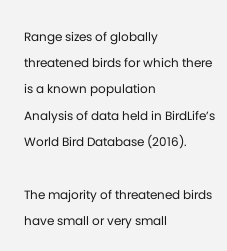Range sizes of globally threatened birds for which there is a known population
Analysis of data held in BirdLife’s World Bird Database (2016).

The majority of threatened birds have small or very small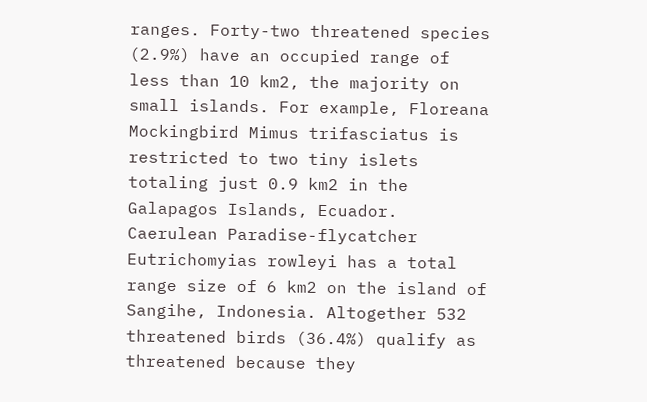ranges. Forty-two threatened species (2.9%) have an occupied range of less than 10 km2, the majority on small islands. For example, Floreana Mockingbird Mimus trifasciatus is restricted to two tiny islets totaling just 0.9 km2 in the Galapagos Islands, Ecuador. Caerulean Paradise-flycatcher Eutrichomyias rowleyi has a total range size of 6 km2 on the island of Sangihe, Indonesia. Altogether 532 threatened birds (36.4%) qualify as threatened because they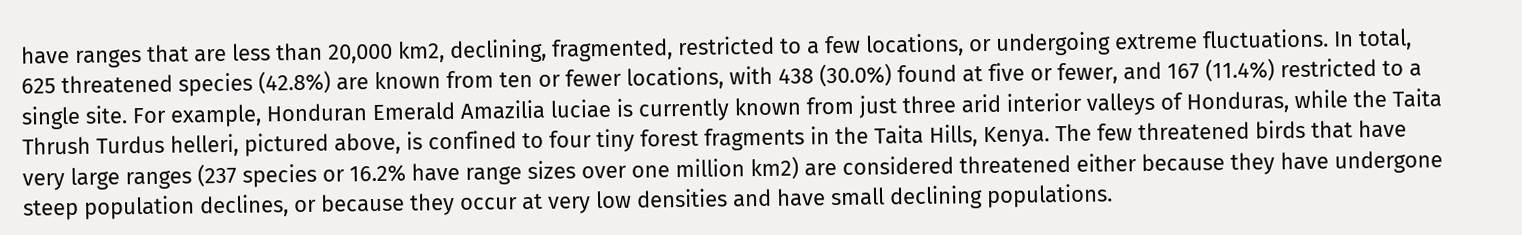have ranges that are less than 20,000 km2, declining, fragmented, restricted to a few locations, or undergoing extreme fluctuations. In total, 625 threatened species (42.8%) are known from ten or fewer locations, with 438 (30.0%) found at five or fewer, and 167 (11.4%) restricted to a single site. For example, Honduran Emerald Amazilia luciae is currently known from just three arid interior valleys of Honduras, while the Taita Thrush Turdus helleri, pictured above, is confined to four tiny forest fragments in the Taita Hills, Kenya. The few threatened birds that have very large ranges (237 species or 16.2% have range sizes over one million km2) are considered threatened either because they have undergone steep population declines, or because they occur at very low densities and have small declining populations.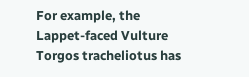For example, the Lappet-faced Vulture Torgos tracheliotus has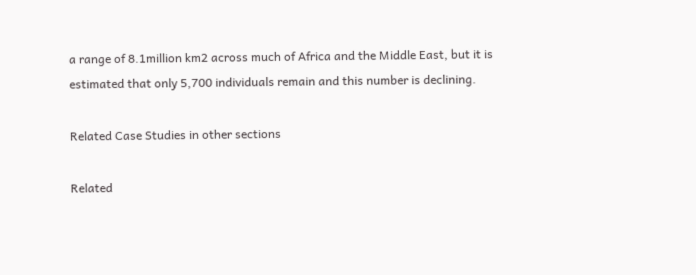a range of 8.1million km2 across much of Africa and the Middle East, but it is estimated that only 5,700 individuals remain and this number is declining.

Related Case Studies in other sections

Related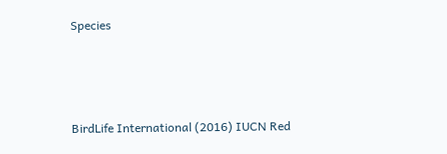Species



BirdLife International (2016) IUCN Red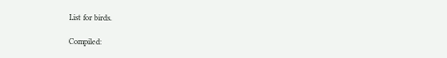List for birds.

Compiled: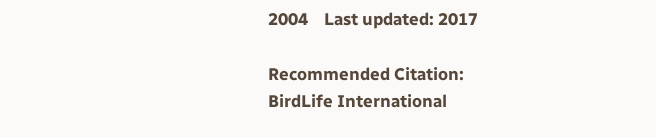2004    Last updated: 2017

Recommended Citation:
BirdLife International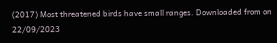(2017) Most threatened birds have small ranges. Downloaded from on 22/09/2023